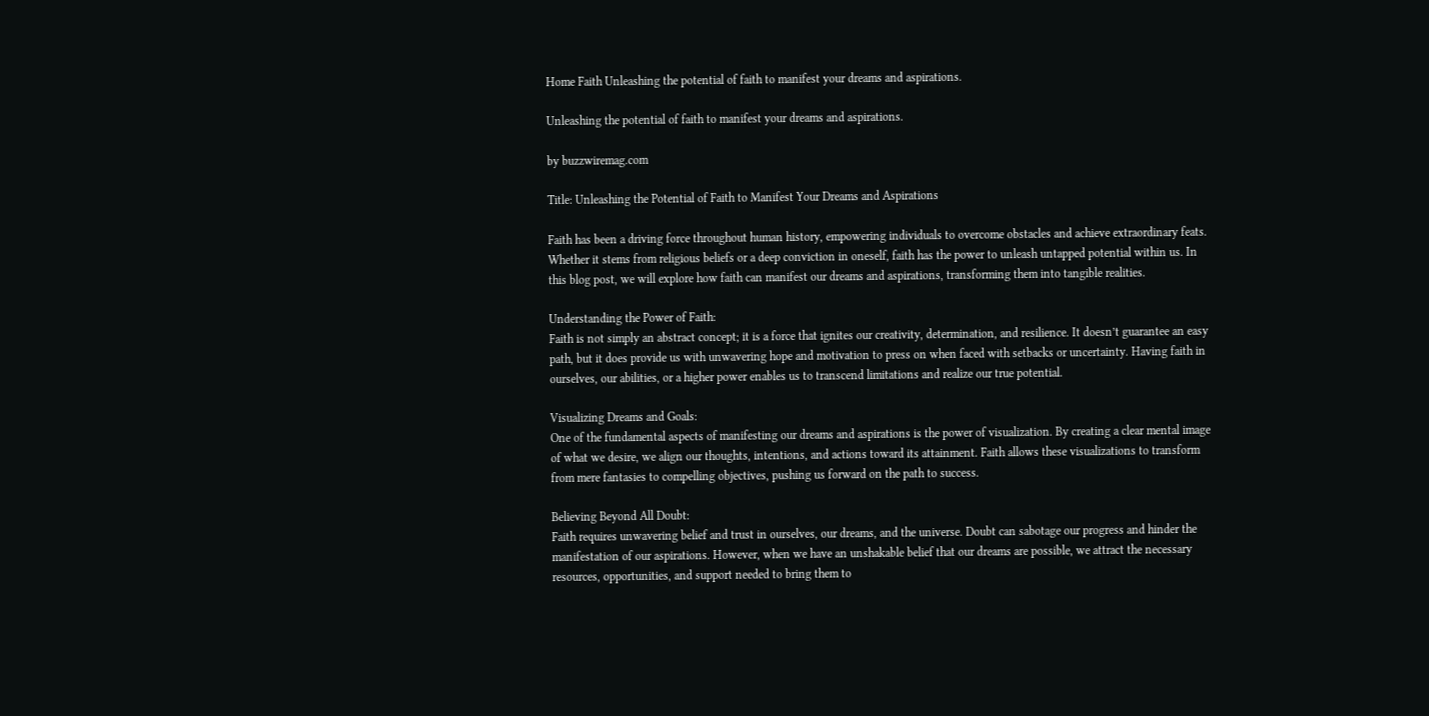Home Faith Unleashing the potential of faith to manifest your dreams and aspirations.

Unleashing the potential of faith to manifest your dreams and aspirations.

by buzzwiremag.com

Title: Unleashing the Potential of Faith to Manifest Your Dreams and Aspirations

Faith has been a driving force throughout human history, empowering individuals to overcome obstacles and achieve extraordinary feats. Whether it stems from religious beliefs or a deep conviction in oneself, faith has the power to unleash untapped potential within us. In this blog post, we will explore how faith can manifest our dreams and aspirations, transforming them into tangible realities.

Understanding the Power of Faith:
Faith is not simply an abstract concept; it is a force that ignites our creativity, determination, and resilience. It doesn’t guarantee an easy path, but it does provide us with unwavering hope and motivation to press on when faced with setbacks or uncertainty. Having faith in ourselves, our abilities, or a higher power enables us to transcend limitations and realize our true potential.

Visualizing Dreams and Goals:
One of the fundamental aspects of manifesting our dreams and aspirations is the power of visualization. By creating a clear mental image of what we desire, we align our thoughts, intentions, and actions toward its attainment. Faith allows these visualizations to transform from mere fantasies to compelling objectives, pushing us forward on the path to success.

Believing Beyond All Doubt:
Faith requires unwavering belief and trust in ourselves, our dreams, and the universe. Doubt can sabotage our progress and hinder the manifestation of our aspirations. However, when we have an unshakable belief that our dreams are possible, we attract the necessary resources, opportunities, and support needed to bring them to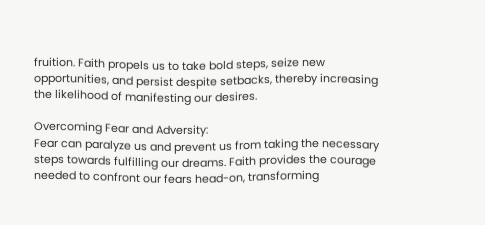fruition. Faith propels us to take bold steps, seize new opportunities, and persist despite setbacks, thereby increasing the likelihood of manifesting our desires.

Overcoming Fear and Adversity:
Fear can paralyze us and prevent us from taking the necessary steps towards fulfilling our dreams. Faith provides the courage needed to confront our fears head-on, transforming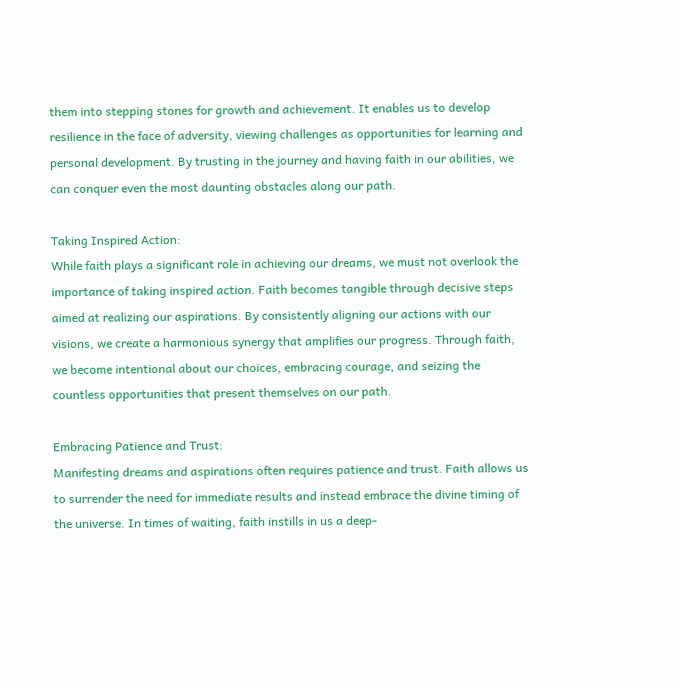them into stepping stones for growth and achievement. It enables us to develop resilience in the face of adversity, viewing challenges as opportunities for learning and personal development. By trusting in the journey and having faith in our abilities, we can conquer even the most daunting obstacles along our path.

Taking Inspired Action:
While faith plays a significant role in achieving our dreams, we must not overlook the importance of taking inspired action. Faith becomes tangible through decisive steps aimed at realizing our aspirations. By consistently aligning our actions with our visions, we create a harmonious synergy that amplifies our progress. Through faith, we become intentional about our choices, embracing courage, and seizing the countless opportunities that present themselves on our path.

Embracing Patience and Trust:
Manifesting dreams and aspirations often requires patience and trust. Faith allows us to surrender the need for immediate results and instead embrace the divine timing of the universe. In times of waiting, faith instills in us a deep-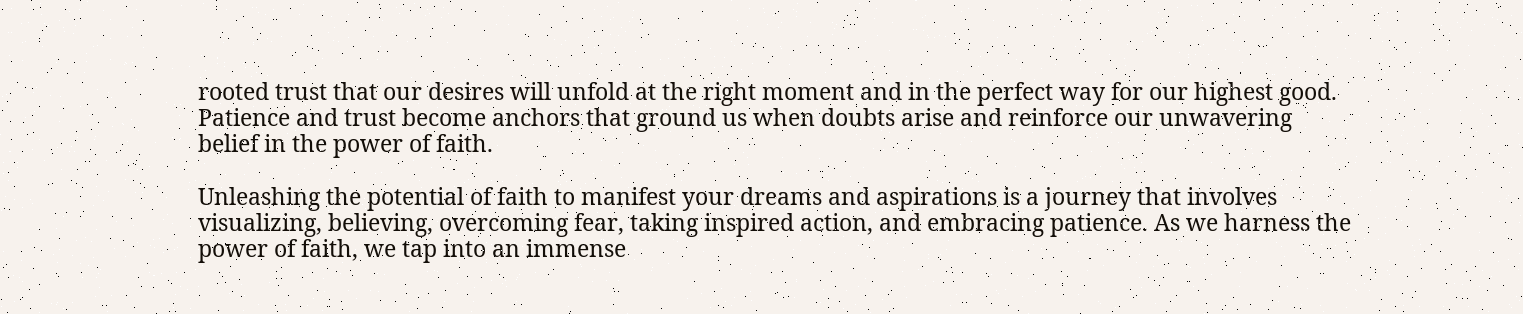rooted trust that our desires will unfold at the right moment and in the perfect way for our highest good. Patience and trust become anchors that ground us when doubts arise and reinforce our unwavering belief in the power of faith.

Unleashing the potential of faith to manifest your dreams and aspirations is a journey that involves visualizing, believing, overcoming fear, taking inspired action, and embracing patience. As we harness the power of faith, we tap into an immense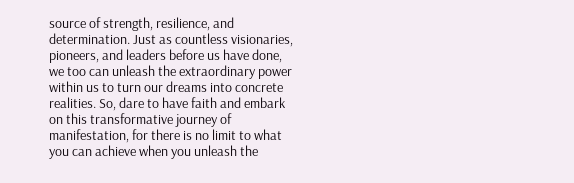source of strength, resilience, and determination. Just as countless visionaries, pioneers, and leaders before us have done, we too can unleash the extraordinary power within us to turn our dreams into concrete realities. So, dare to have faith and embark on this transformative journey of manifestation, for there is no limit to what you can achieve when you unleash the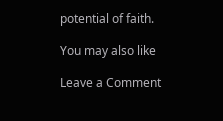potential of faith.

You may also like

Leave a Comment